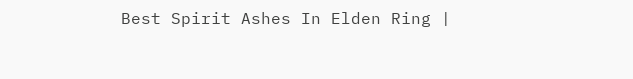Best Spirit Ashes In Elden Ring |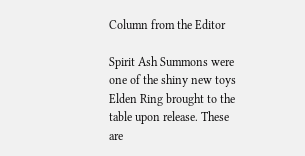Column from the Editor

Spirit Ash Summons were one of the shiny new toys Elden Ring brought to the table upon release. These are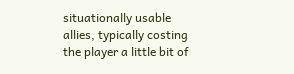situationally usable allies, typically costing the player a little bit of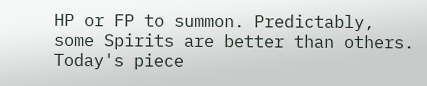HP or FP to summon. Predictably, some Spirits are better than others. Today's piece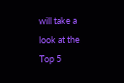will take a look at the Top 5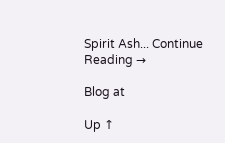Spirit Ash... Continue Reading →

Blog at

Up ↑